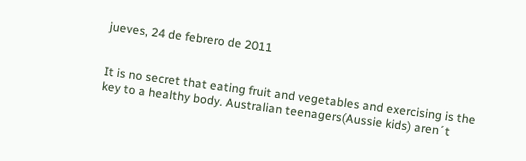jueves, 24 de febrero de 2011


It is no secret that eating fruit and vegetables and exercising is the key to a healthy body. Australian teenagers(Aussie kids) aren´t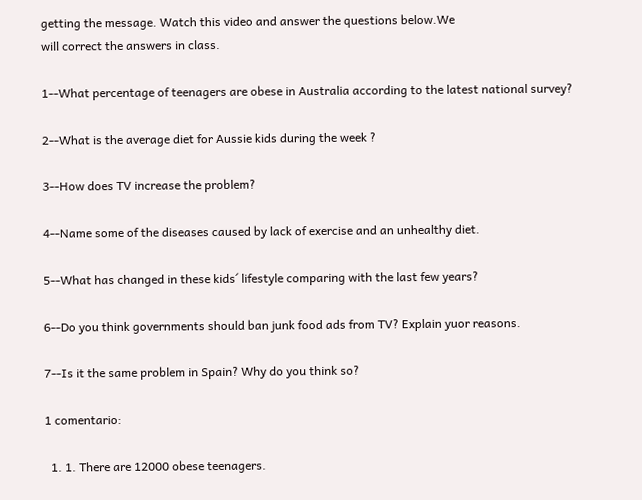getting the message. Watch this video and answer the questions below.We
will correct the answers in class.

1--What percentage of teenagers are obese in Australia according to the latest national survey?

2--What is the average diet for Aussie kids during the week ?

3--How does TV increase the problem?

4--Name some of the diseases caused by lack of exercise and an unhealthy diet.

5--What has changed in these kids´ lifestyle comparing with the last few years?

6--Do you think governments should ban junk food ads from TV? Explain yuor reasons.

7--Is it the same problem in Spain? Why do you think so?

1 comentario:

  1. 1. There are 12000 obese teenagers.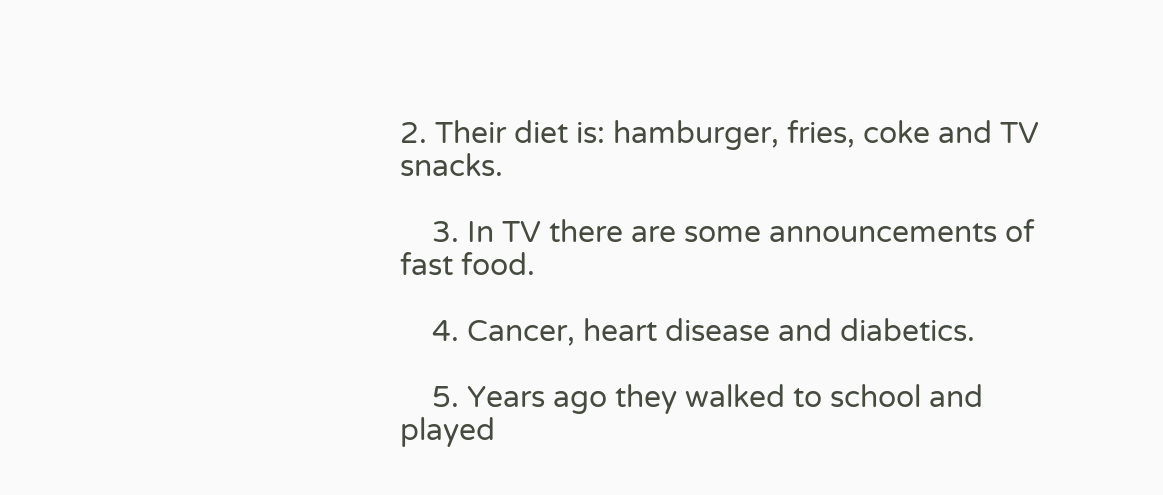2. Their diet is: hamburger, fries, coke and TV snacks.

    3. In TV there are some announcements of fast food.

    4. Cancer, heart disease and diabetics.

    5. Years ago they walked to school and played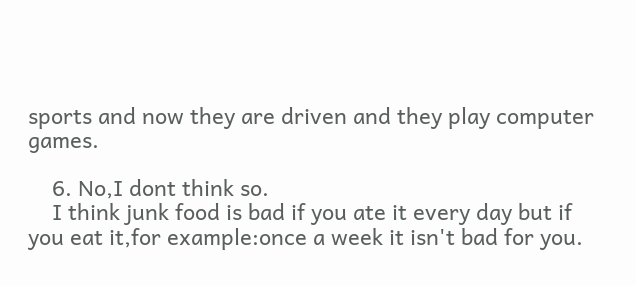sports and now they are driven and they play computer games.

    6. No,I dont think so.
    I think junk food is bad if you ate it every day but if you eat it,for example:once a week it isn't bad for you.